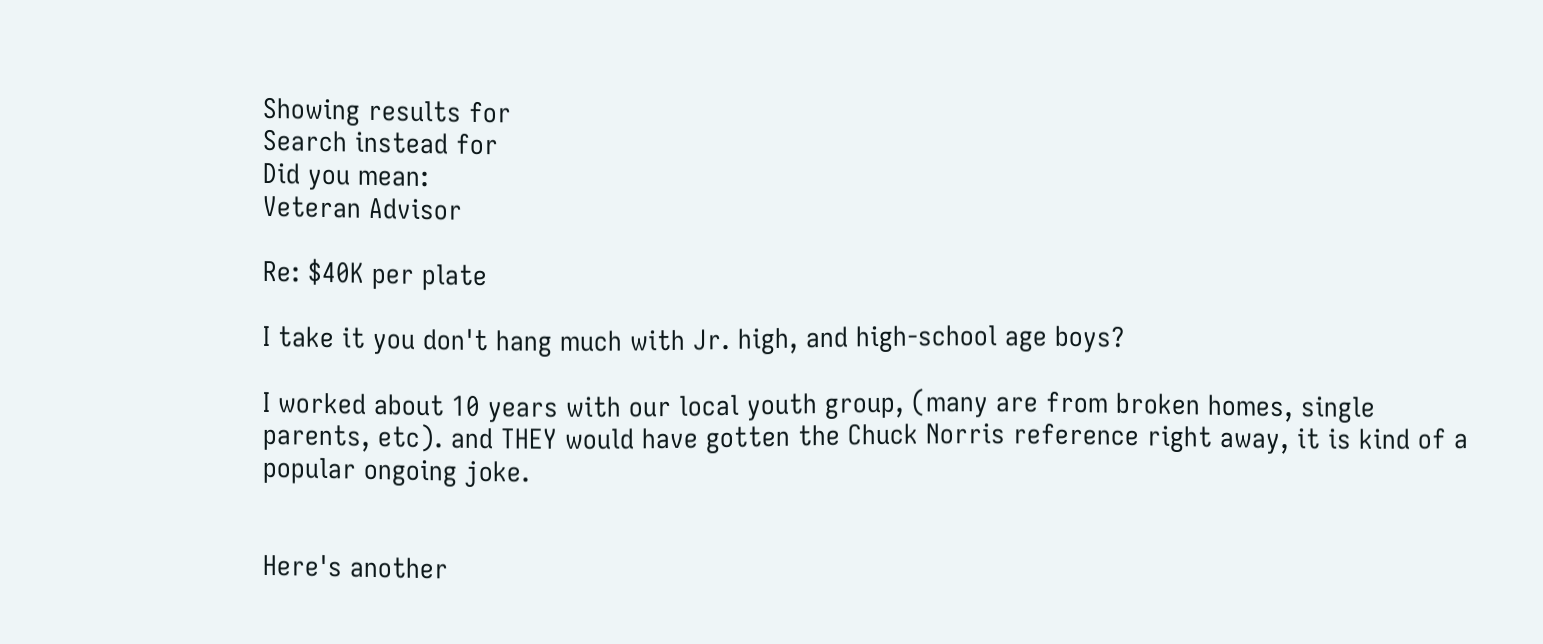Showing results for
Search instead for
Did you mean:
Veteran Advisor

Re: $40K per plate

I take it you don't hang much with Jr. high, and high-school age boys?

I worked about 10 years with our local youth group, (many are from broken homes, single parents, etc). and THEY would have gotten the Chuck Norris reference right away, it is kind of a popular ongoing joke.


Here's another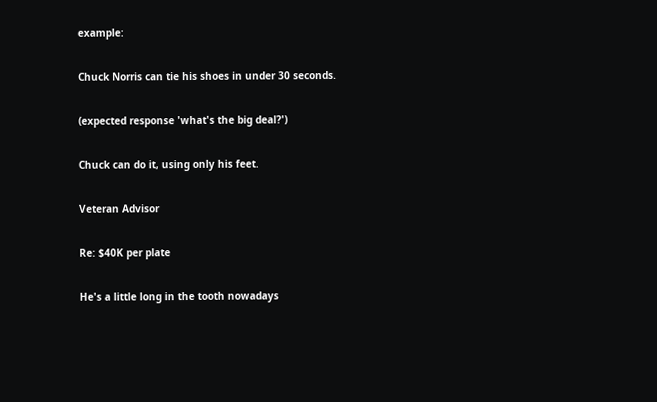example:

Chuck Norris can tie his shoes in under 30 seconds.

(expected response 'what's the big deal?')

Chuck can do it, using only his feet.

Veteran Advisor

Re: $40K per plate

He's a little long in the tooth nowadays